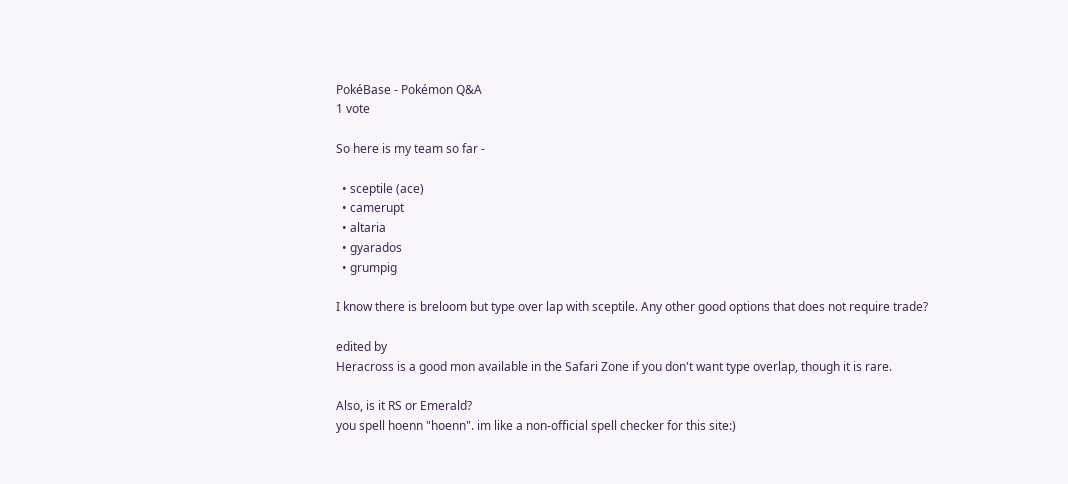PokéBase - Pokémon Q&A
1 vote

So here is my team so far -

  • sceptile (ace)
  • camerupt
  • altaria
  • gyarados
  • grumpig

I know there is breloom but type over lap with sceptile. Any other good options that does not require trade?

edited by
Heracross is a good mon available in the Safari Zone if you don't want type overlap, though it is rare.

Also, is it RS or Emerald?
you spell hoenn "hoenn". im like a non-official spell checker for this site:)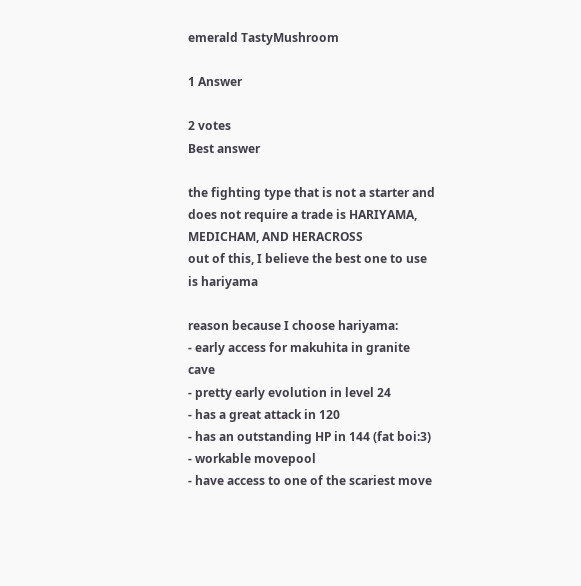emerald TastyMushroom

1 Answer

2 votes
Best answer

the fighting type that is not a starter and does not require a trade is HARIYAMA, MEDICHAM, AND HERACROSS
out of this, I believe the best one to use is hariyama

reason because I choose hariyama:
- early access for makuhita in granite cave
- pretty early evolution in level 24
- has a great attack in 120
- has an outstanding HP in 144 (fat boi:3)
- workable movepool
- have access to one of the scariest move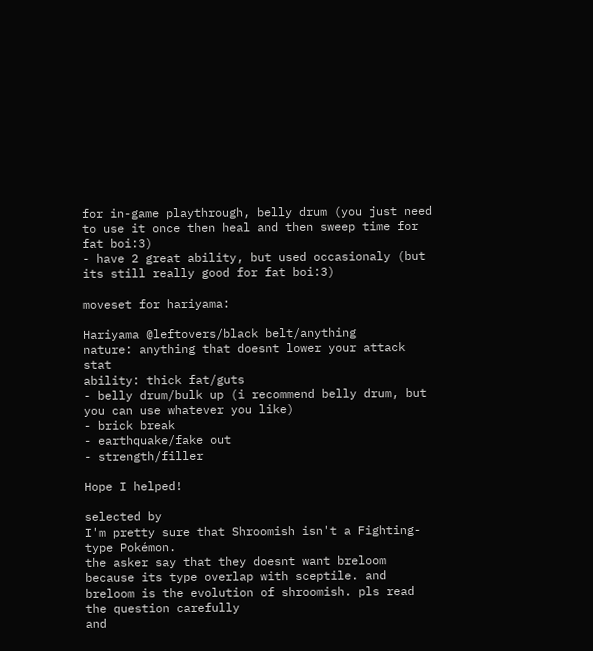for in-game playthrough, belly drum (you just need to use it once then heal and then sweep time for fat boi:3)
- have 2 great ability, but used occasionaly (but its still really good for fat boi:3)

moveset for hariyama:

Hariyama @leftovers/black belt/anything
nature: anything that doesnt lower your attack stat
ability: thick fat/guts
- belly drum/bulk up (i recommend belly drum, but you can use whatever you like)
- brick break
- earthquake/fake out
- strength/filler

Hope I helped!

selected by
I'm pretty sure that Shroomish isn't a Fighting-type Pokémon.
the asker say that they doesnt want breloom because its type overlap with sceptile. and breloom is the evolution of shroomish. pls read the question carefully
and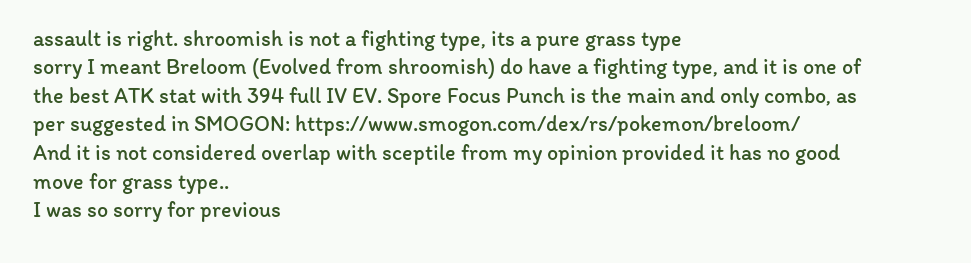assault is right. shroomish is not a fighting type, its a pure grass type
sorry I meant Breloom (Evolved from shroomish) do have a fighting type, and it is one of the best ATK stat with 394 full IV EV. Spore Focus Punch is the main and only combo, as per suggested in SMOGON: https://www.smogon.com/dex/rs/pokemon/breloom/
And it is not considered overlap with sceptile from my opinion provided it has no good move for grass type..
I was so sorry for previous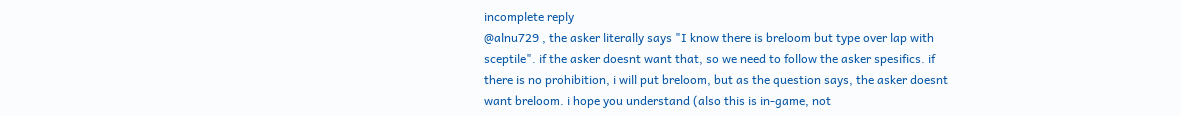incomplete reply
@alnu729 , the asker literally says "I know there is breloom but type over lap with sceptile". if the asker doesnt want that, so we need to follow the asker spesifics. if there is no prohibition, i will put breloom, but as the question says, the asker doesnt want breloom. i hope you understand (also this is in-game, not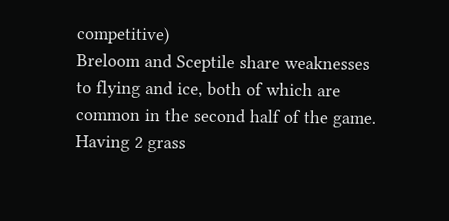competitive)
Breloom and Sceptile share weaknesses to flying and ice, both of which are common in the second half of the game. Having 2 grass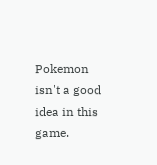Pokemon isn't a good idea in this game.